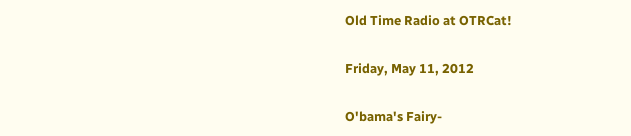Old Time Radio at OTRCat!

Friday, May 11, 2012

O'bama's Fairy-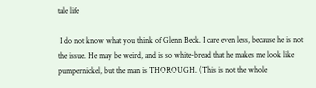tale life

 I do not know what you think of Glenn Beck. I care even less, because he is not the issue. He may be weird, and is so white-bread that he makes me look like pumpernickel, but the man is THOROUGH. (This is not the whole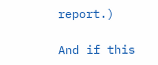report.)

And if this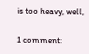is too heavy, well,

1 comment: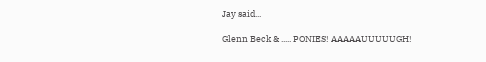Jay said...

Glenn Beck & ..... PONIES! AAAAAUUUUUGH!